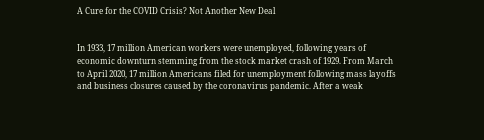A Cure for the COVID Crisis? Not Another New Deal


In 1933, 17 million American workers were unemployed, following years of economic downturn stemming from the stock market crash of 1929. From March to April 2020, 17 million Americans filed for unemployment following mass layoffs and business closures caused by the coronavirus pandemic. After a weak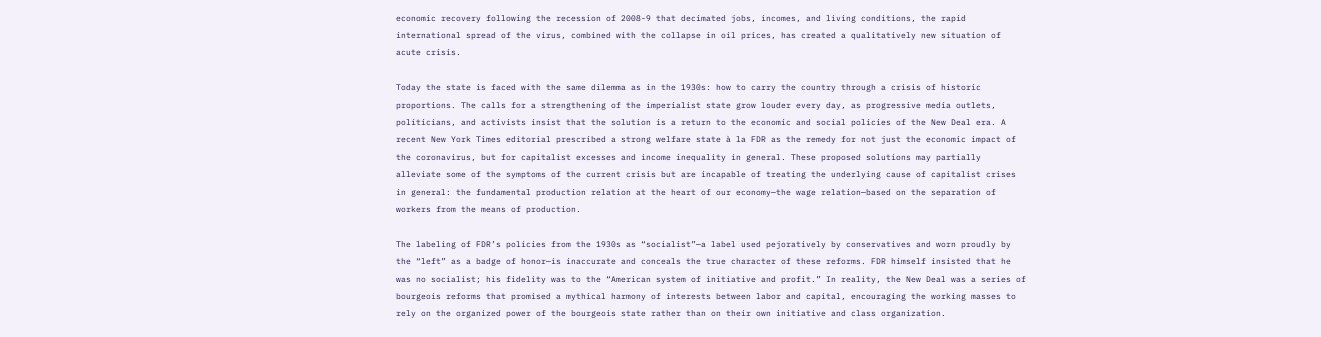economic recovery following the recession of 2008-9 that decimated jobs, incomes, and living conditions, the rapid international spread of the virus, combined with the collapse in oil prices, has created a qualitatively new situation of acute crisis.

Today the state is faced with the same dilemma as in the 1930s: how to carry the country through a crisis of historic proportions. The calls for a strengthening of the imperialist state grow louder every day, as progressive media outlets, politicians, and activists insist that the solution is a return to the economic and social policies of the New Deal era. A recent New York Times editorial prescribed a strong welfare state à la FDR as the remedy for not just the economic impact of the coronavirus, but for capitalist excesses and income inequality in general. These proposed solutions may partially alleviate some of the symptoms of the current crisis but are incapable of treating the underlying cause of capitalist crises in general: the fundamental production relation at the heart of our economy—the wage relation—based on the separation of workers from the means of production.

The labeling of FDR’s policies from the 1930s as “socialist”—a label used pejoratively by conservatives and worn proudly by the “left” as a badge of honor—is inaccurate and conceals the true character of these reforms. FDR himself insisted that he was no socialist; his fidelity was to the “American system of initiative and profit.” In reality, the New Deal was a series of bourgeois reforms that promised a mythical harmony of interests between labor and capital, encouraging the working masses to rely on the organized power of the bourgeois state rather than on their own initiative and class organization.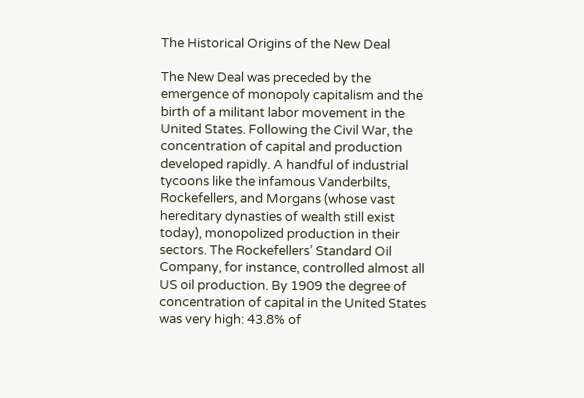The Historical Origins of the New Deal

The New Deal was preceded by the emergence of monopoly capitalism and the birth of a militant labor movement in the United States. Following the Civil War, the concentration of capital and production developed rapidly. A handful of industrial tycoons like the infamous Vanderbilts, Rockefellers, and Morgans (whose vast hereditary dynasties of wealth still exist today), monopolized production in their sectors. The Rockefellers’ Standard Oil Company, for instance, controlled almost all US oil production. By 1909 the degree of concentration of capital in the United States was very high: 43.8% of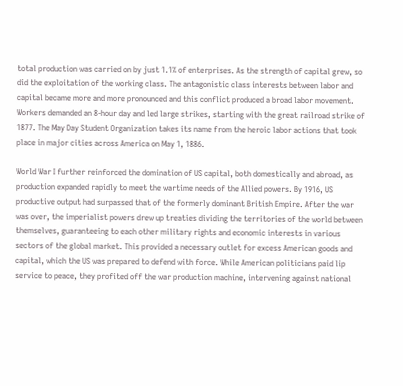total production was carried on by just 1.1% of enterprises. As the strength of capital grew, so did the exploitation of the working class. The antagonistic class interests between labor and capital became more and more pronounced and this conflict produced a broad labor movement. Workers demanded an 8-hour day and led large strikes, starting with the great railroad strike of 1877. The May Day Student Organization takes its name from the heroic labor actions that took place in major cities across America on May 1, 1886.

World War I further reinforced the domination of US capital, both domestically and abroad, as production expanded rapidly to meet the wartime needs of the Allied powers. By 1916, US productive output had surpassed that of the formerly dominant British Empire. After the war was over, the imperialist powers drew up treaties dividing the territories of the world between themselves, guaranteeing to each other military rights and economic interests in various sectors of the global market. This provided a necessary outlet for excess American goods and capital, which the US was prepared to defend with force. While American politicians paid lip service to peace, they profited off the war production machine, intervening against national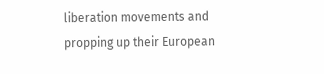liberation movements and propping up their European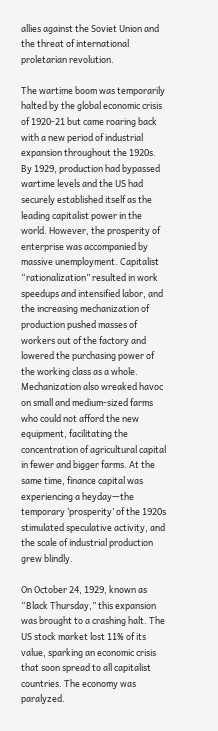allies against the Soviet Union and the threat of international proletarian revolution.

The wartime boom was temporarily halted by the global economic crisis of 1920-21 but came roaring back with a new period of industrial expansion throughout the 1920s. By 1929, production had bypassed wartime levels and the US had securely established itself as the leading capitalist power in the world. However, the prosperity of enterprise was accompanied by massive unemployment. Capitalist “rationalization” resulted in work speedups and intensified labor, and the increasing mechanization of production pushed masses of workers out of the factory and lowered the purchasing power of the working class as a whole. Mechanization also wreaked havoc on small and medium-sized farms who could not afford the new equipment, facilitating the concentration of agricultural capital in fewer and bigger farms. At the same time, finance capital was experiencing a heyday—the temporary ‘prosperity’ of the 1920s stimulated speculative activity, and the scale of industrial production grew blindly.

On October 24, 1929, known as “Black Thursday,” this expansion was brought to a crashing halt. The US stock market lost 11% of its value, sparking an economic crisis that soon spread to all capitalist countries. The economy was paralyzed.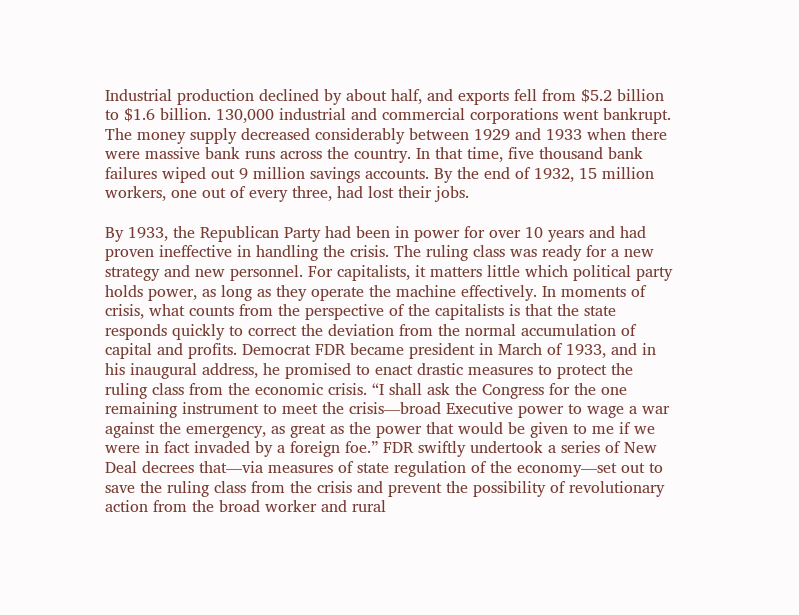Industrial production declined by about half, and exports fell from $5.2 billion to $1.6 billion. 130,000 industrial and commercial corporations went bankrupt. The money supply decreased considerably between 1929 and 1933 when there were massive bank runs across the country. In that time, five thousand bank failures wiped out 9 million savings accounts. By the end of 1932, 15 million workers, one out of every three, had lost their jobs.

By 1933, the Republican Party had been in power for over 10 years and had proven ineffective in handling the crisis. The ruling class was ready for a new strategy and new personnel. For capitalists, it matters little which political party holds power, as long as they operate the machine effectively. In moments of crisis, what counts from the perspective of the capitalists is that the state responds quickly to correct the deviation from the normal accumulation of capital and profits. Democrat FDR became president in March of 1933, and in his inaugural address, he promised to enact drastic measures to protect the ruling class from the economic crisis. “I shall ask the Congress for the one remaining instrument to meet the crisis—broad Executive power to wage a war against the emergency, as great as the power that would be given to me if we were in fact invaded by a foreign foe.” FDR swiftly undertook a series of New Deal decrees that—via measures of state regulation of the economy—set out to save the ruling class from the crisis and prevent the possibility of revolutionary action from the broad worker and rural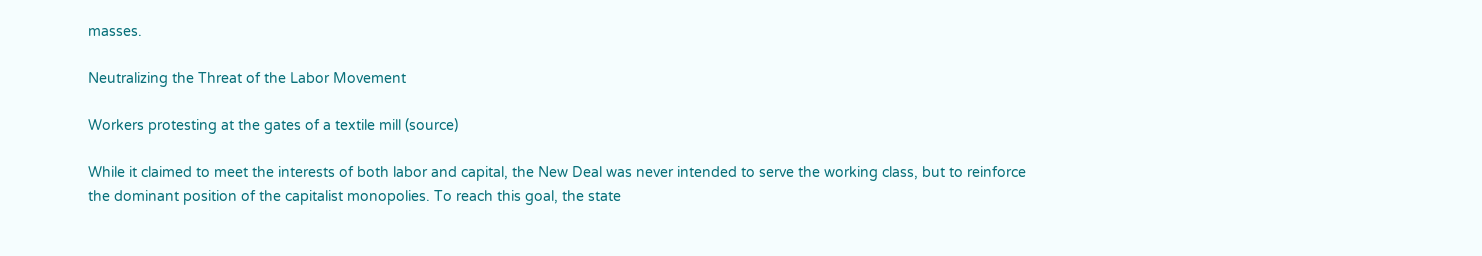masses.

Neutralizing the Threat of the Labor Movement

Workers protesting at the gates of a textile mill (source)

While it claimed to meet the interests of both labor and capital, the New Deal was never intended to serve the working class, but to reinforce the dominant position of the capitalist monopolies. To reach this goal, the state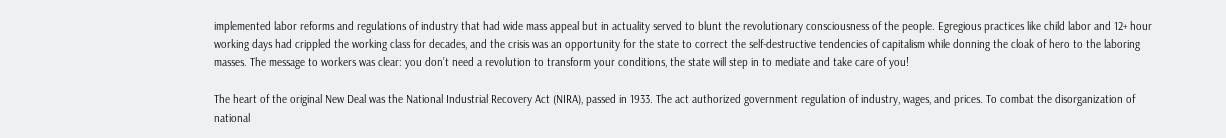implemented labor reforms and regulations of industry that had wide mass appeal but in actuality served to blunt the revolutionary consciousness of the people. Egregious practices like child labor and 12+ hour working days had crippled the working class for decades, and the crisis was an opportunity for the state to correct the self-destructive tendencies of capitalism while donning the cloak of hero to the laboring masses. The message to workers was clear: you don’t need a revolution to transform your conditions, the state will step in to mediate and take care of you!

The heart of the original New Deal was the National Industrial Recovery Act (NIRA), passed in 1933. The act authorized government regulation of industry, wages, and prices. To combat the disorganization of national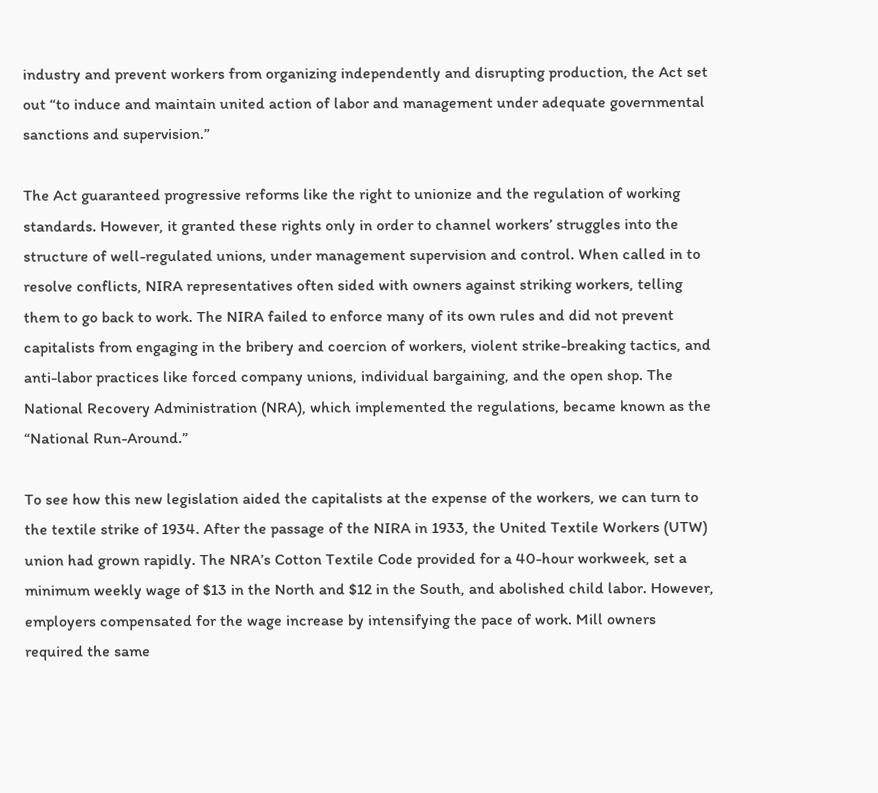industry and prevent workers from organizing independently and disrupting production, the Act set out “to induce and maintain united action of labor and management under adequate governmental sanctions and supervision.”

The Act guaranteed progressive reforms like the right to unionize and the regulation of working standards. However, it granted these rights only in order to channel workers’ struggles into the structure of well-regulated unions, under management supervision and control. When called in to resolve conflicts, NIRA representatives often sided with owners against striking workers, telling them to go back to work. The NIRA failed to enforce many of its own rules and did not prevent capitalists from engaging in the bribery and coercion of workers, violent strike-breaking tactics, and anti-labor practices like forced company unions, individual bargaining, and the open shop. The National Recovery Administration (NRA), which implemented the regulations, became known as the “National Run-Around.”

To see how this new legislation aided the capitalists at the expense of the workers, we can turn to the textile strike of 1934. After the passage of the NIRA in 1933, the United Textile Workers (UTW) union had grown rapidly. The NRA’s Cotton Textile Code provided for a 40-hour workweek, set a minimum weekly wage of $13 in the North and $12 in the South, and abolished child labor. However, employers compensated for the wage increase by intensifying the pace of work. Mill owners required the same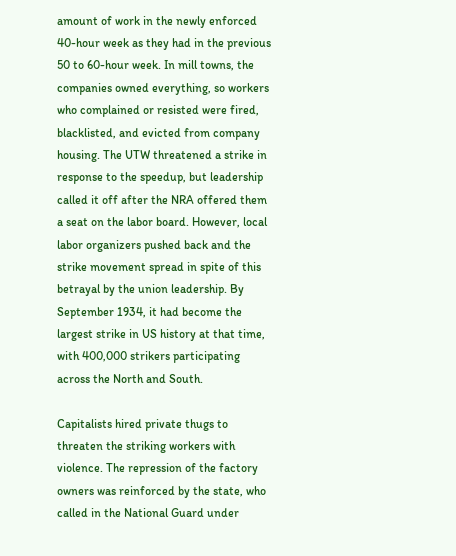amount of work in the newly enforced 40-hour week as they had in the previous 50 to 60-hour week. In mill towns, the companies owned everything, so workers who complained or resisted were fired, blacklisted, and evicted from company housing. The UTW threatened a strike in response to the speedup, but leadership called it off after the NRA offered them a seat on the labor board. However, local labor organizers pushed back and the strike movement spread in spite of this betrayal by the union leadership. By September 1934, it had become the largest strike in US history at that time, with 400,000 strikers participating across the North and South.

Capitalists hired private thugs to threaten the striking workers with violence. The repression of the factory owners was reinforced by the state, who called in the National Guard under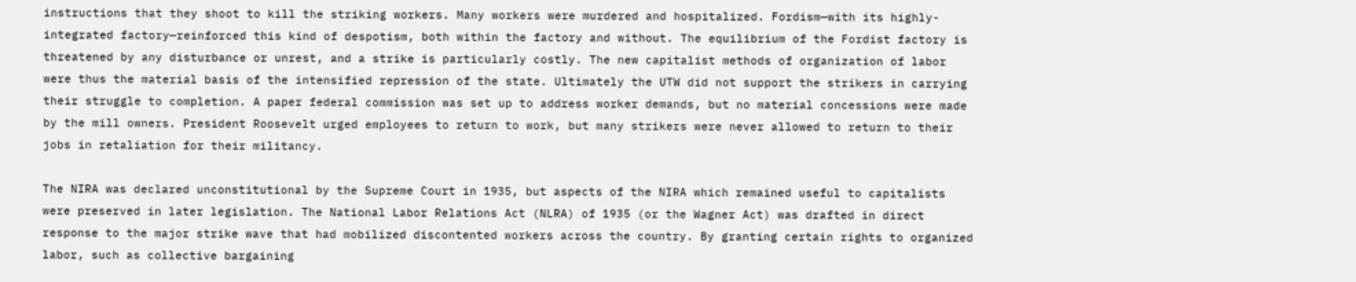instructions that they shoot to kill the striking workers. Many workers were murdered and hospitalized. Fordism—with its highly-integrated factory—reinforced this kind of despotism, both within the factory and without. The equilibrium of the Fordist factory is threatened by any disturbance or unrest, and a strike is particularly costly. The new capitalist methods of organization of labor were thus the material basis of the intensified repression of the state. Ultimately the UTW did not support the strikers in carrying their struggle to completion. A paper federal commission was set up to address worker demands, but no material concessions were made by the mill owners. President Roosevelt urged employees to return to work, but many strikers were never allowed to return to their jobs in retaliation for their militancy.

The NIRA was declared unconstitutional by the Supreme Court in 1935, but aspects of the NIRA which remained useful to capitalists were preserved in later legislation. The National Labor Relations Act (NLRA) of 1935 (or the Wagner Act) was drafted in direct response to the major strike wave that had mobilized discontented workers across the country. By granting certain rights to organized labor, such as collective bargaining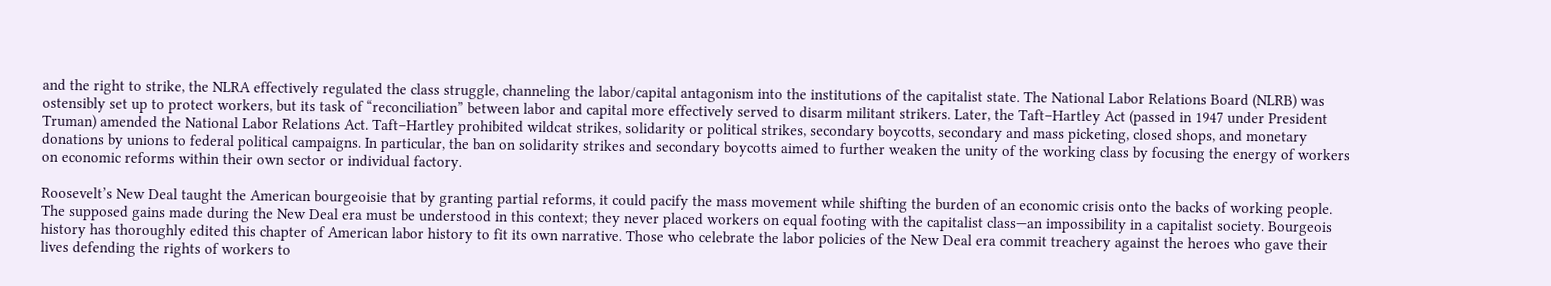and the right to strike, the NLRA effectively regulated the class struggle, channeling the labor/capital antagonism into the institutions of the capitalist state. The National Labor Relations Board (NLRB) was ostensibly set up to protect workers, but its task of “reconciliation” between labor and capital more effectively served to disarm militant strikers. Later, the Taft–Hartley Act (passed in 1947 under President Truman) amended the National Labor Relations Act. Taft–Hartley prohibited wildcat strikes, solidarity or political strikes, secondary boycotts, secondary and mass picketing, closed shops, and monetary donations by unions to federal political campaigns. In particular, the ban on solidarity strikes and secondary boycotts aimed to further weaken the unity of the working class by focusing the energy of workers on economic reforms within their own sector or individual factory.

Roosevelt’s New Deal taught the American bourgeoisie that by granting partial reforms, it could pacify the mass movement while shifting the burden of an economic crisis onto the backs of working people. The supposed gains made during the New Deal era must be understood in this context; they never placed workers on equal footing with the capitalist class—an impossibility in a capitalist society. Bourgeois history has thoroughly edited this chapter of American labor history to fit its own narrative. Those who celebrate the labor policies of the New Deal era commit treachery against the heroes who gave their lives defending the rights of workers to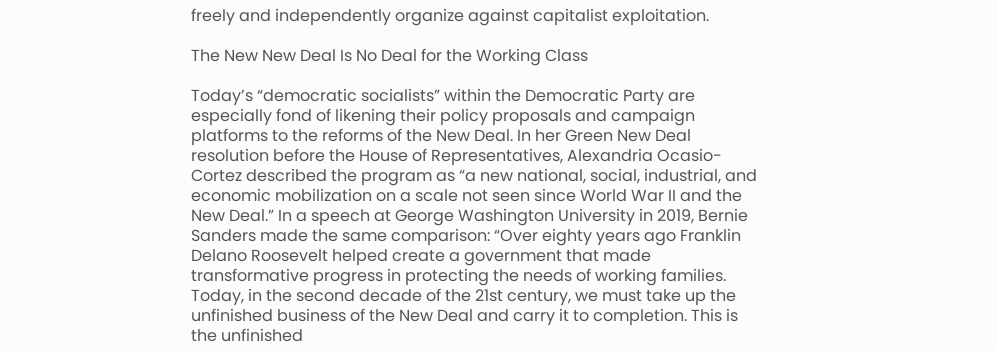freely and independently organize against capitalist exploitation.

The New New Deal Is No Deal for the Working Class

Today’s “democratic socialists” within the Democratic Party are especially fond of likening their policy proposals and campaign platforms to the reforms of the New Deal. In her Green New Deal resolution before the House of Representatives, Alexandria Ocasio-Cortez described the program as “a new national, social, industrial, and economic mobilization on a scale not seen since World War II and the New Deal.” In a speech at George Washington University in 2019, Bernie Sanders made the same comparison: “Over eighty years ago Franklin Delano Roosevelt helped create a government that made transformative progress in protecting the needs of working families. Today, in the second decade of the 21st century, we must take up the unfinished business of the New Deal and carry it to completion. This is the unfinished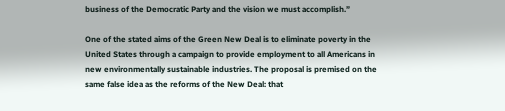business of the Democratic Party and the vision we must accomplish.”

One of the stated aims of the Green New Deal is to eliminate poverty in the United States through a campaign to provide employment to all Americans in new environmentally sustainable industries. The proposal is premised on the same false idea as the reforms of the New Deal: that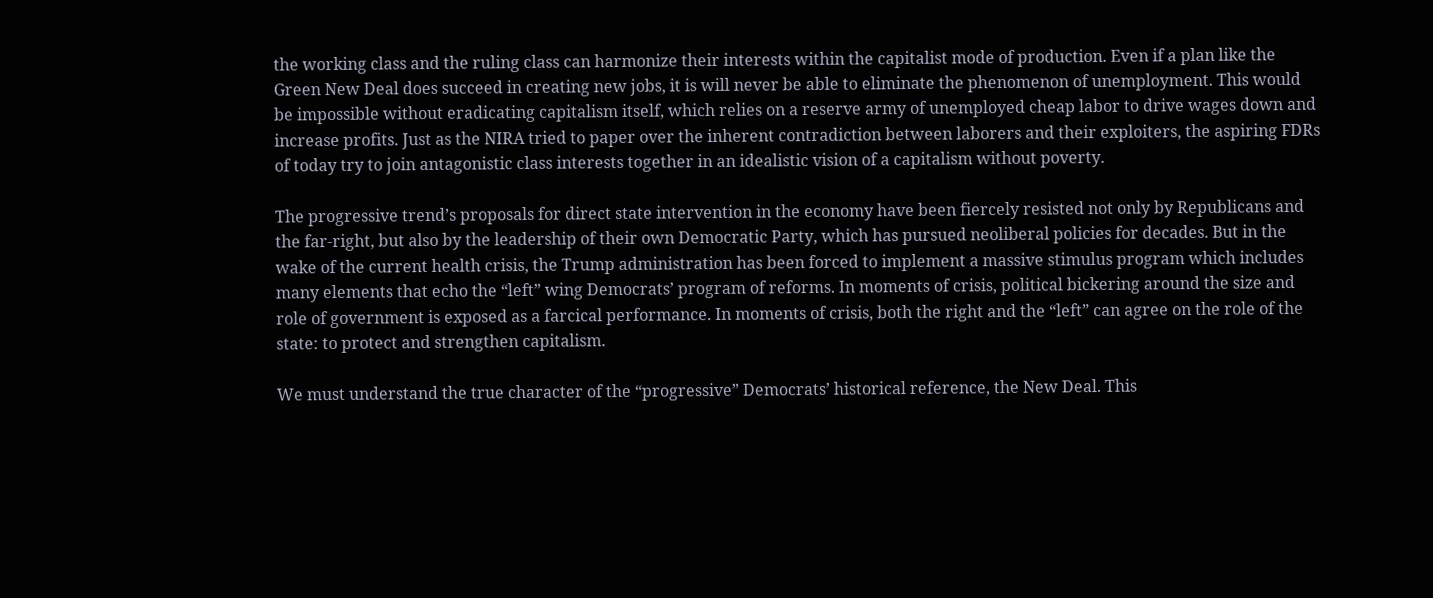the working class and the ruling class can harmonize their interests within the capitalist mode of production. Even if a plan like the Green New Deal does succeed in creating new jobs, it is will never be able to eliminate the phenomenon of unemployment. This would be impossible without eradicating capitalism itself, which relies on a reserve army of unemployed cheap labor to drive wages down and increase profits. Just as the NIRA tried to paper over the inherent contradiction between laborers and their exploiters, the aspiring FDRs of today try to join antagonistic class interests together in an idealistic vision of a capitalism without poverty.

The progressive trend’s proposals for direct state intervention in the economy have been fiercely resisted not only by Republicans and the far-right, but also by the leadership of their own Democratic Party, which has pursued neoliberal policies for decades. But in the wake of the current health crisis, the Trump administration has been forced to implement a massive stimulus program which includes many elements that echo the “left” wing Democrats’ program of reforms. In moments of crisis, political bickering around the size and role of government is exposed as a farcical performance. In moments of crisis, both the right and the “left” can agree on the role of the state: to protect and strengthen capitalism.

We must understand the true character of the “progressive” Democrats’ historical reference, the New Deal. This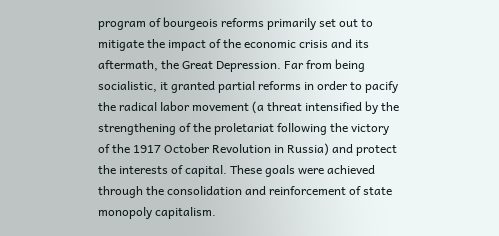program of bourgeois reforms primarily set out to mitigate the impact of the economic crisis and its aftermath, the Great Depression. Far from being socialistic, it granted partial reforms in order to pacify the radical labor movement (a threat intensified by the strengthening of the proletariat following the victory of the 1917 October Revolution in Russia) and protect the interests of capital. These goals were achieved through the consolidation and reinforcement of state monopoly capitalism.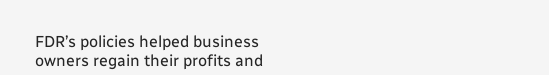FDR’s policies helped business owners regain their profits and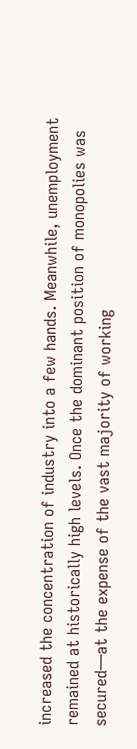increased the concentration of industry into a few hands. Meanwhile, unemployment remained at historically high levels. Once the dominant position of monopolies was secured—at the expense of the vast majority of working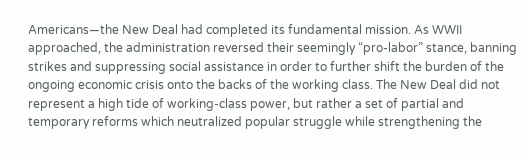Americans—the New Deal had completed its fundamental mission. As WWII approached, the administration reversed their seemingly “pro-labor” stance, banning strikes and suppressing social assistance in order to further shift the burden of the ongoing economic crisis onto the backs of the working class. The New Deal did not represent a high tide of working-class power, but rather a set of partial and temporary reforms which neutralized popular struggle while strengthening the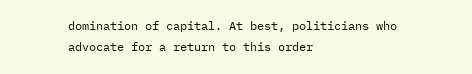domination of capital. At best, politicians who advocate for a return to this order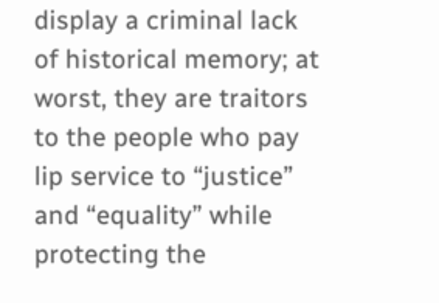display a criminal lack of historical memory; at worst, they are traitors to the people who pay lip service to “justice” and “equality” while protecting the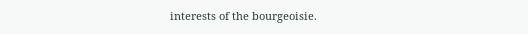interests of the bourgeoisie.